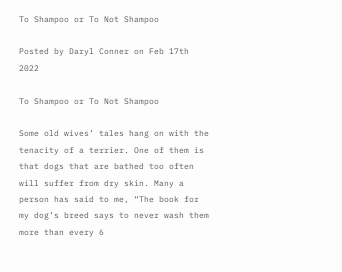To Shampoo or To Not Shampoo

Posted by Daryl Conner on Feb 17th 2022

To Shampoo or To Not Shampoo

Some old wives’ tales hang on with the tenacity of a terrier. One of them is that dogs that are bathed too often will suffer from dry skin. Many a person has said to me, “The book for my dog’s breed says to never wash them more than every 6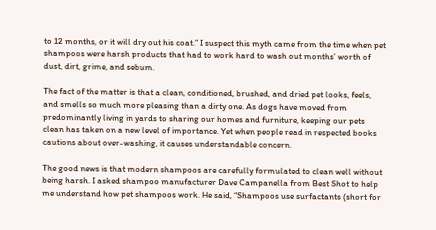to 12 months, or it will dry out his coat.” I suspect this myth came from the time when pet shampoos were harsh products that had to work hard to wash out months’ worth of dust, dirt, grime, and sebum.

The fact of the matter is that a clean, conditioned, brushed, and dried pet looks, feels, and smells so much more pleasing than a dirty one. As dogs have moved from predominantly living in yards to sharing our homes and furniture, keeping our pets clean has taken on a new level of importance. Yet when people read in respected books cautions about over-washing, it causes understandable concern.

The good news is that modern shampoos are carefully formulated to clean well without being harsh. I asked shampoo manufacturer Dave Campanella from Best Shot to help me understand how pet shampoos work. He said, “Shampoos use surfactants (short for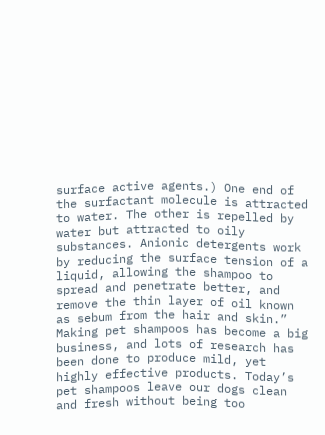surface active agents.) One end of the surfactant molecule is attracted to water. The other is repelled by water but attracted to oily substances. Anionic detergents work by reducing the surface tension of a liquid, allowing the shampoo to spread and penetrate better, and remove the thin layer of oil known as sebum from the hair and skin.” Making pet shampoos has become a big business, and lots of research has been done to produce mild, yet highly effective products. Today’s pet shampoos leave our dogs clean and fresh without being too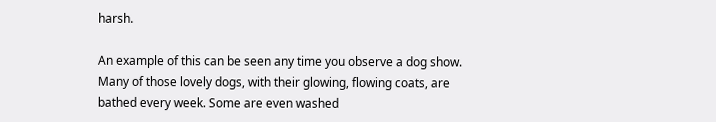harsh.

An example of this can be seen any time you observe a dog show. Many of those lovely dogs, with their glowing, flowing coats, are bathed every week. Some are even washed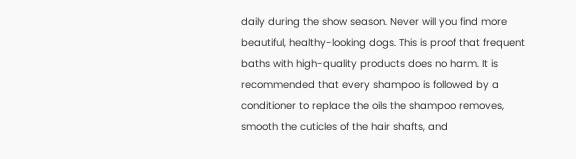daily during the show season. Never will you find more beautiful, healthy-looking dogs. This is proof that frequent baths with high-quality products does no harm. It is recommended that every shampoo is followed by a conditioner to replace the oils the shampoo removes, smooth the cuticles of the hair shafts, and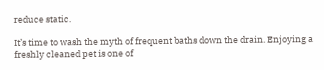reduce static.

It’s time to wash the myth of frequent baths down the drain. Enjoying a freshly cleaned pet is one of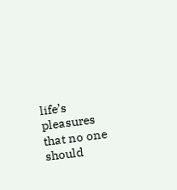life’s pleasures that no one should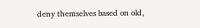deny themselves based on old,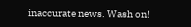inaccurate news. Wash on!